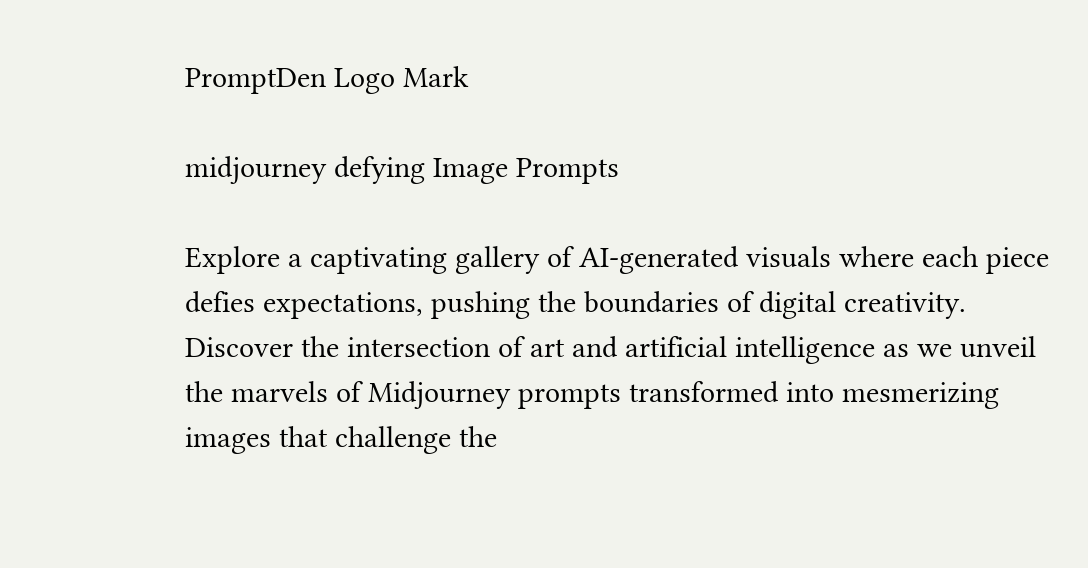PromptDen Logo Mark

midjourney defying Image Prompts

Explore a captivating gallery of AI-generated visuals where each piece defies expectations, pushing the boundaries of digital creativity. Discover the intersection of art and artificial intelligence as we unveil the marvels of Midjourney prompts transformed into mesmerizing images that challenge the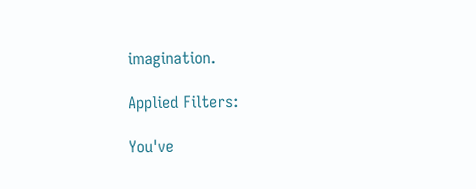imagination.

Applied Filters:

You've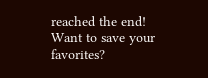reached the end!
Want to save your favorites?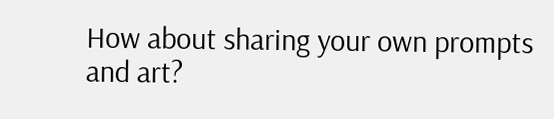How about sharing your own prompts and art?